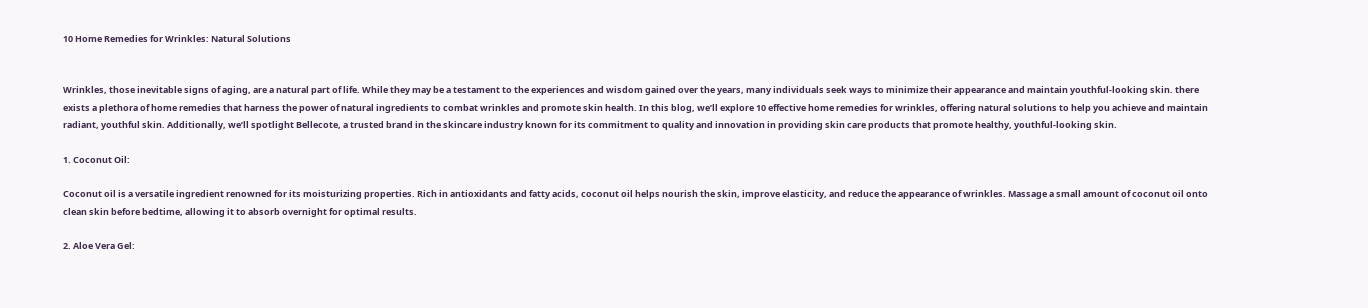10 Home Remedies for Wrinkles: Natural Solutions


Wrinkles, those inevitable signs of aging, are a natural part of life. While they may be a testament to the experiences and wisdom gained over the years, many individuals seek ways to minimize their appearance and maintain youthful-looking skin. there exists a plethora of home remedies that harness the power of natural ingredients to combat wrinkles and promote skin health. In this blog, we’ll explore 10 effective home remedies for wrinkles, offering natural solutions to help you achieve and maintain radiant, youthful skin. Additionally, we’ll spotlight Bellecote, a trusted brand in the skincare industry known for its commitment to quality and innovation in providing skin care products that promote healthy, youthful-looking skin.

1. Coconut Oil:

Coconut oil is a versatile ingredient renowned for its moisturizing properties. Rich in antioxidants and fatty acids, coconut oil helps nourish the skin, improve elasticity, and reduce the appearance of wrinkles. Massage a small amount of coconut oil onto clean skin before bedtime, allowing it to absorb overnight for optimal results.

2. Aloe Vera Gel: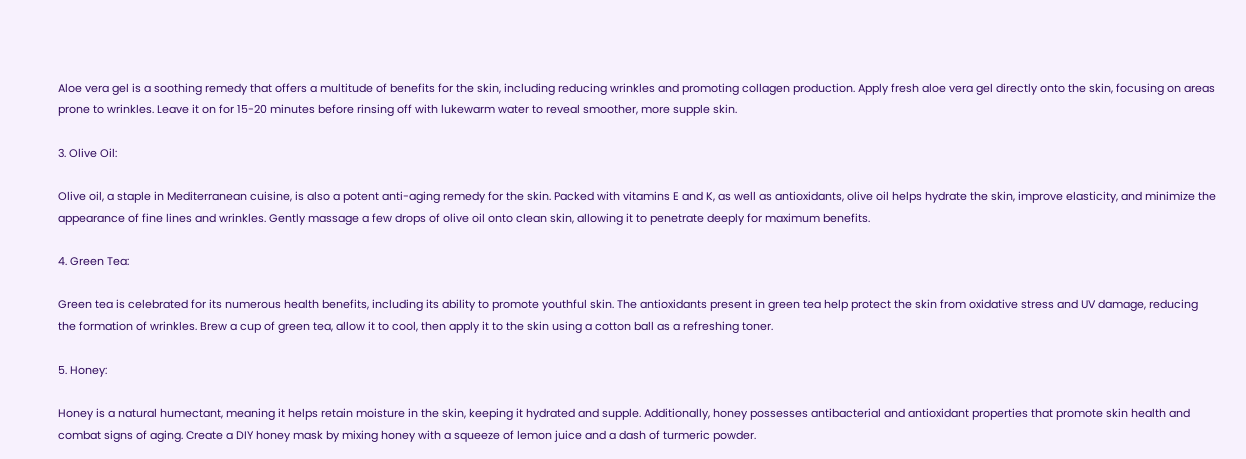Aloe vera gel is a soothing remedy that offers a multitude of benefits for the skin, including reducing wrinkles and promoting collagen production. Apply fresh aloe vera gel directly onto the skin, focusing on areas prone to wrinkles. Leave it on for 15-20 minutes before rinsing off with lukewarm water to reveal smoother, more supple skin.

3. Olive Oil:

Olive oil, a staple in Mediterranean cuisine, is also a potent anti-aging remedy for the skin. Packed with vitamins E and K, as well as antioxidants, olive oil helps hydrate the skin, improve elasticity, and minimize the appearance of fine lines and wrinkles. Gently massage a few drops of olive oil onto clean skin, allowing it to penetrate deeply for maximum benefits.

4. Green Tea:

Green tea is celebrated for its numerous health benefits, including its ability to promote youthful skin. The antioxidants present in green tea help protect the skin from oxidative stress and UV damage, reducing the formation of wrinkles. Brew a cup of green tea, allow it to cool, then apply it to the skin using a cotton ball as a refreshing toner.

5. Honey:

Honey is a natural humectant, meaning it helps retain moisture in the skin, keeping it hydrated and supple. Additionally, honey possesses antibacterial and antioxidant properties that promote skin health and combat signs of aging. Create a DIY honey mask by mixing honey with a squeeze of lemon juice and a dash of turmeric powder.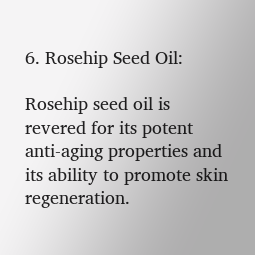6. Rosehip Seed Oil:

Rosehip seed oil is revered for its potent anti-aging properties and its ability to promote skin regeneration.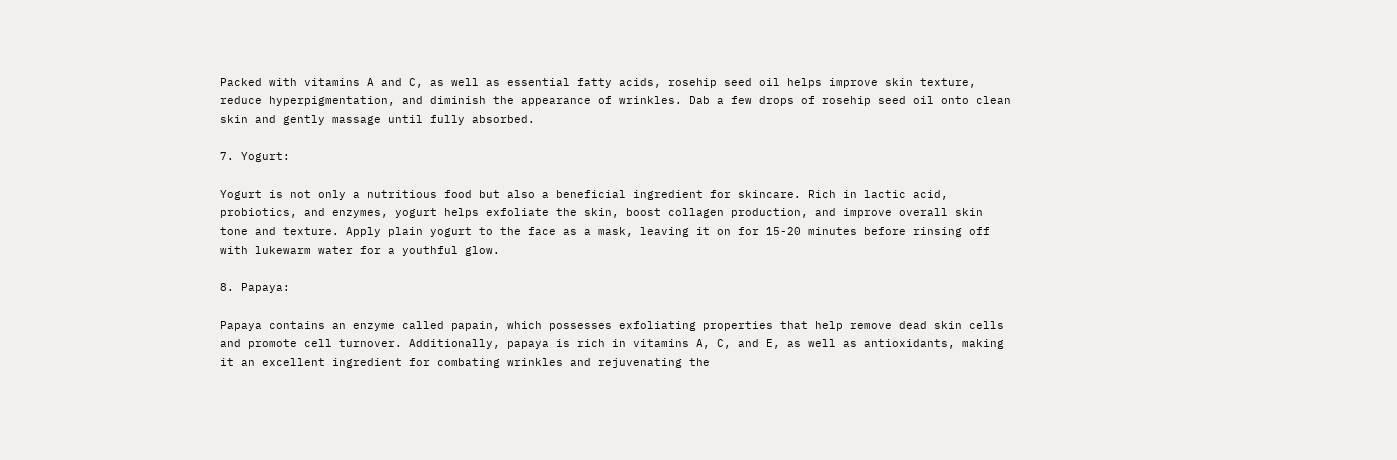Packed with vitamins A and C, as well as essential fatty acids, rosehip seed oil helps improve skin texture, reduce hyperpigmentation, and diminish the appearance of wrinkles. Dab a few drops of rosehip seed oil onto clean skin and gently massage until fully absorbed.

7. Yogurt:

Yogurt is not only a nutritious food but also a beneficial ingredient for skincare. Rich in lactic acid, probiotics, and enzymes, yogurt helps exfoliate the skin, boost collagen production, and improve overall skin tone and texture. Apply plain yogurt to the face as a mask, leaving it on for 15-20 minutes before rinsing off with lukewarm water for a youthful glow.

8. Papaya:

Papaya contains an enzyme called papain, which possesses exfoliating properties that help remove dead skin cells and promote cell turnover. Additionally, papaya is rich in vitamins A, C, and E, as well as antioxidants, making it an excellent ingredient for combating wrinkles and rejuvenating the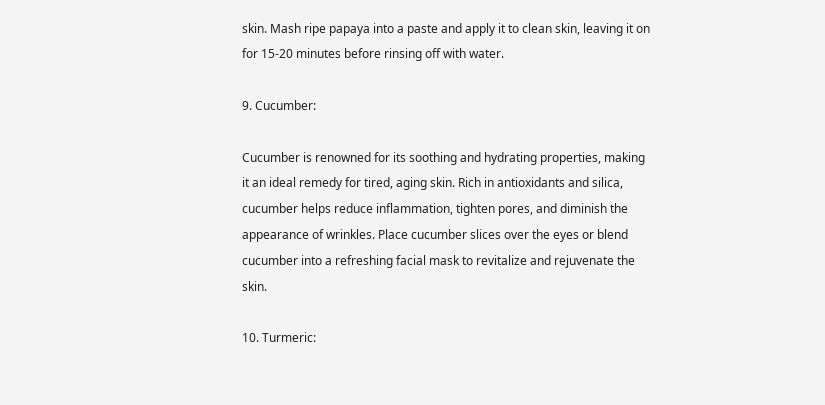skin. Mash ripe papaya into a paste and apply it to clean skin, leaving it on for 15-20 minutes before rinsing off with water.

9. Cucumber:

Cucumber is renowned for its soothing and hydrating properties, making it an ideal remedy for tired, aging skin. Rich in antioxidants and silica, cucumber helps reduce inflammation, tighten pores, and diminish the appearance of wrinkles. Place cucumber slices over the eyes or blend cucumber into a refreshing facial mask to revitalize and rejuvenate the skin.

10. Turmeric: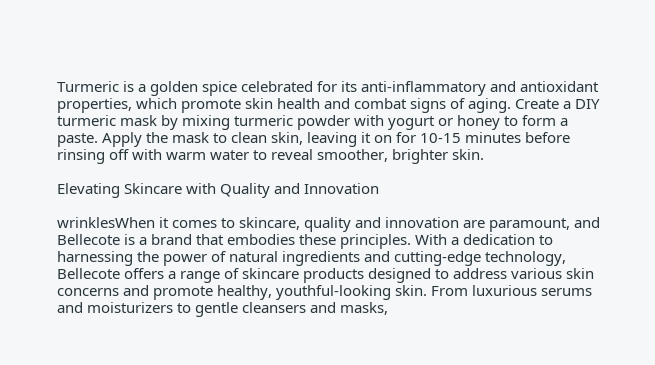Turmeric is a golden spice celebrated for its anti-inflammatory and antioxidant properties, which promote skin health and combat signs of aging. Create a DIY turmeric mask by mixing turmeric powder with yogurt or honey to form a paste. Apply the mask to clean skin, leaving it on for 10-15 minutes before rinsing off with warm water to reveal smoother, brighter skin.

Elevating Skincare with Quality and Innovation

wrinklesWhen it comes to skincare, quality and innovation are paramount, and Bellecote is a brand that embodies these principles. With a dedication to harnessing the power of natural ingredients and cutting-edge technology, Bellecote offers a range of skincare products designed to address various skin concerns and promote healthy, youthful-looking skin. From luxurious serums and moisturizers to gentle cleansers and masks,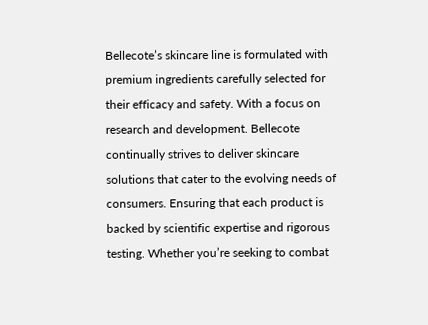Bellecote’s skincare line is formulated with premium ingredients carefully selected for their efficacy and safety. With a focus on research and development. Bellecote continually strives to deliver skincare solutions that cater to the evolving needs of consumers. Ensuring that each product is backed by scientific expertise and rigorous testing. Whether you’re seeking to combat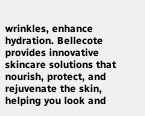wrinkles, enhance hydration. Bellecote provides innovative skincare solutions that nourish, protect, and rejuvenate the skin, helping you look and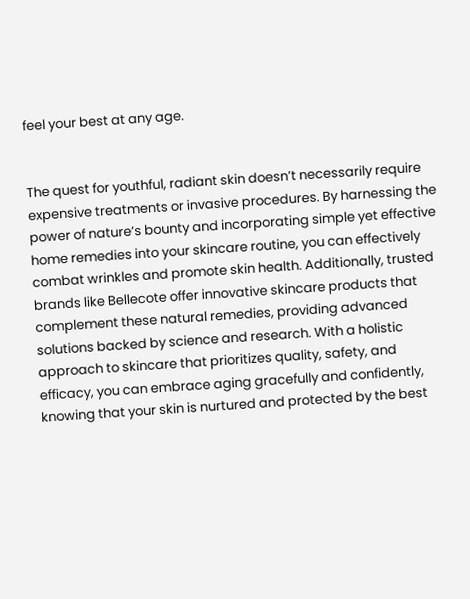feel your best at any age.


The quest for youthful, radiant skin doesn’t necessarily require expensive treatments or invasive procedures. By harnessing the power of nature’s bounty and incorporating simple yet effective home remedies into your skincare routine, you can effectively combat wrinkles and promote skin health. Additionally, trusted brands like Bellecote offer innovative skincare products that complement these natural remedies, providing advanced solutions backed by science and research. With a holistic approach to skincare that prioritizes quality, safety, and efficacy, you can embrace aging gracefully and confidently, knowing that your skin is nurtured and protected by the best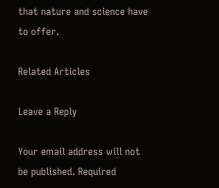that nature and science have to offer.

Related Articles

Leave a Reply

Your email address will not be published. Required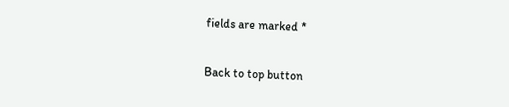fields are marked *

Back to top button